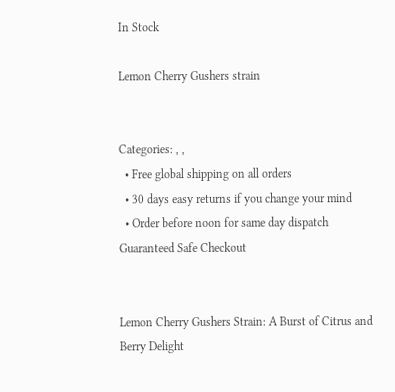In Stock

Lemon Cherry Gushers strain


Categories: , ,
  • Free global shipping on all orders
  • 30 days easy returns if you change your mind
  • Order before noon for same day dispatch
Guaranteed Safe Checkout


Lemon Cherry Gushers Strain: A Burst of Citrus and Berry Delight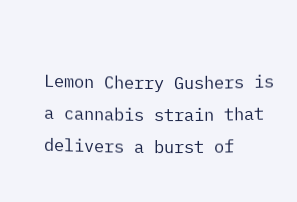Lemon Cherry Gushers is a cannabis strain that delivers a burst of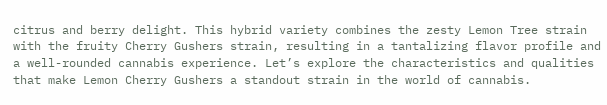citrus and berry delight. This hybrid variety combines the zesty Lemon Tree strain with the fruity Cherry Gushers strain, resulting in a tantalizing flavor profile and a well-rounded cannabis experience. Let’s explore the characteristics and qualities that make Lemon Cherry Gushers a standout strain in the world of cannabis.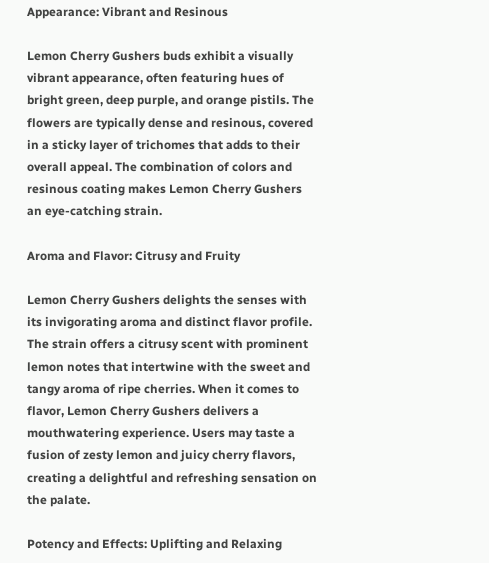Appearance: Vibrant and Resinous

Lemon Cherry Gushers buds exhibit a visually vibrant appearance, often featuring hues of bright green, deep purple, and orange pistils. The flowers are typically dense and resinous, covered in a sticky layer of trichomes that adds to their overall appeal. The combination of colors and resinous coating makes Lemon Cherry Gushers an eye-catching strain.

Aroma and Flavor: Citrusy and Fruity

Lemon Cherry Gushers delights the senses with its invigorating aroma and distinct flavor profile. The strain offers a citrusy scent with prominent lemon notes that intertwine with the sweet and tangy aroma of ripe cherries. When it comes to flavor, Lemon Cherry Gushers delivers a mouthwatering experience. Users may taste a fusion of zesty lemon and juicy cherry flavors, creating a delightful and refreshing sensation on the palate.

Potency and Effects: Uplifting and Relaxing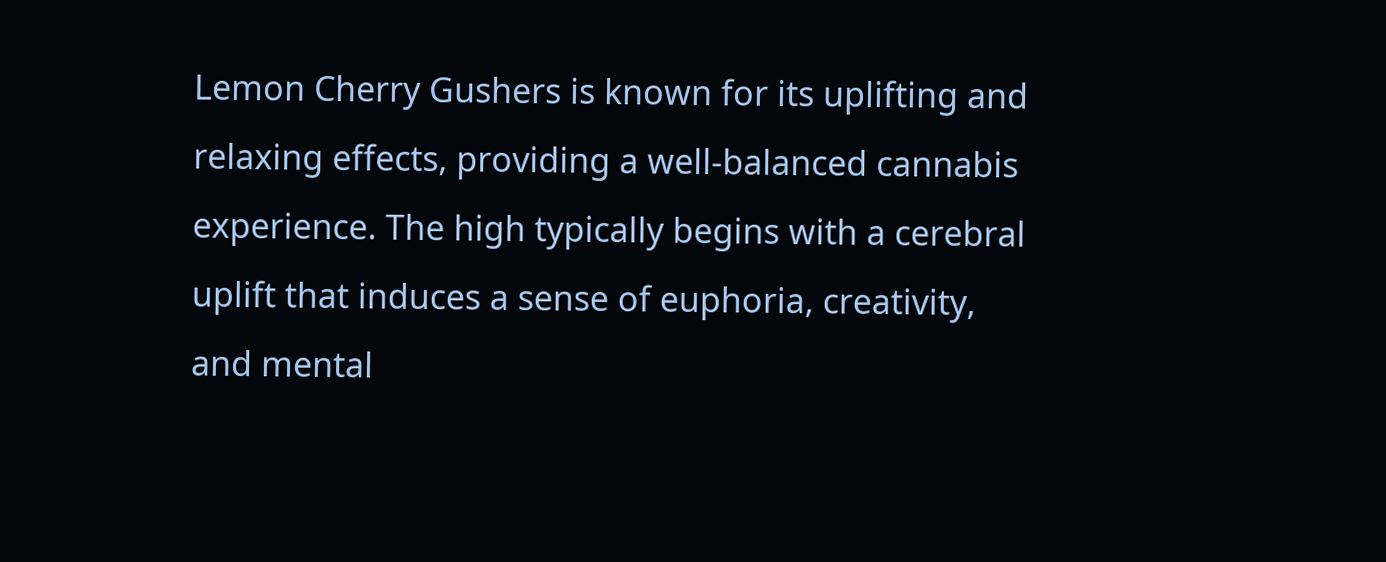Lemon Cherry Gushers is known for its uplifting and relaxing effects, providing a well-balanced cannabis experience. The high typically begins with a cerebral uplift that induces a sense of euphoria, creativity, and mental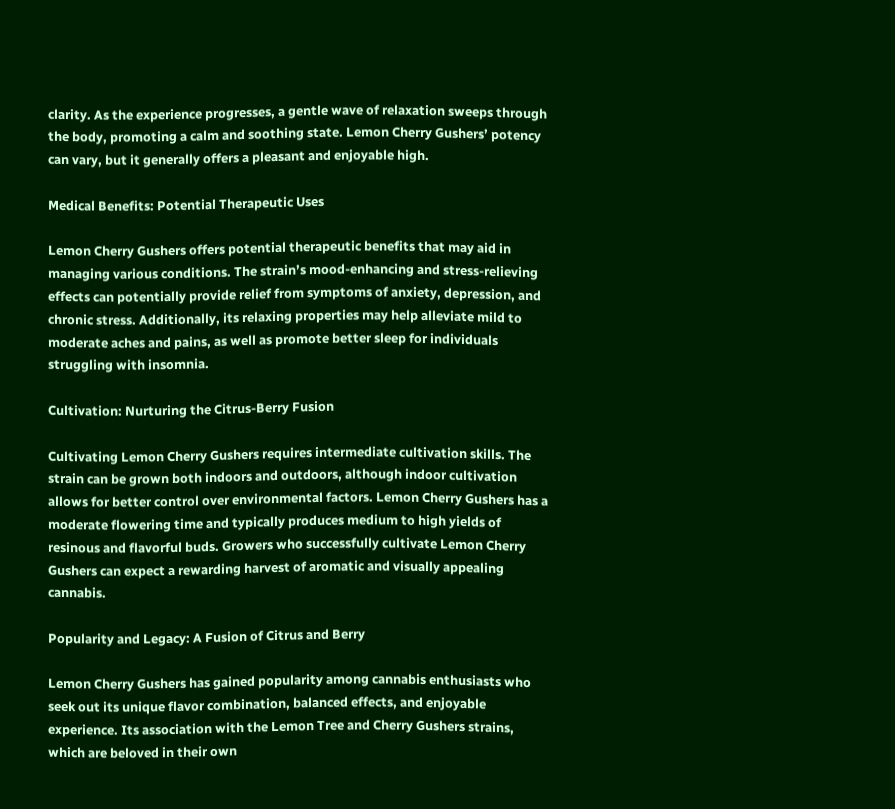clarity. As the experience progresses, a gentle wave of relaxation sweeps through the body, promoting a calm and soothing state. Lemon Cherry Gushers’ potency can vary, but it generally offers a pleasant and enjoyable high.

Medical Benefits: Potential Therapeutic Uses

Lemon Cherry Gushers offers potential therapeutic benefits that may aid in managing various conditions. The strain’s mood-enhancing and stress-relieving effects can potentially provide relief from symptoms of anxiety, depression, and chronic stress. Additionally, its relaxing properties may help alleviate mild to moderate aches and pains, as well as promote better sleep for individuals struggling with insomnia.

Cultivation: Nurturing the Citrus-Berry Fusion

Cultivating Lemon Cherry Gushers requires intermediate cultivation skills. The strain can be grown both indoors and outdoors, although indoor cultivation allows for better control over environmental factors. Lemon Cherry Gushers has a moderate flowering time and typically produces medium to high yields of resinous and flavorful buds. Growers who successfully cultivate Lemon Cherry Gushers can expect a rewarding harvest of aromatic and visually appealing cannabis.

Popularity and Legacy: A Fusion of Citrus and Berry

Lemon Cherry Gushers has gained popularity among cannabis enthusiasts who seek out its unique flavor combination, balanced effects, and enjoyable experience. Its association with the Lemon Tree and Cherry Gushers strains, which are beloved in their own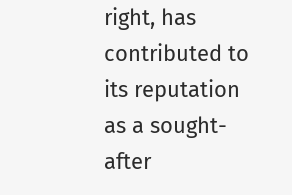right, has contributed to its reputation as a sought-after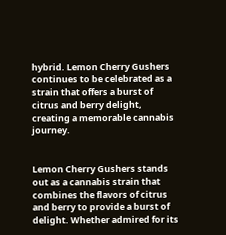hybrid. Lemon Cherry Gushers continues to be celebrated as a strain that offers a burst of citrus and berry delight, creating a memorable cannabis journey.


Lemon Cherry Gushers stands out as a cannabis strain that combines the flavors of citrus and berry to provide a burst of delight. Whether admired for its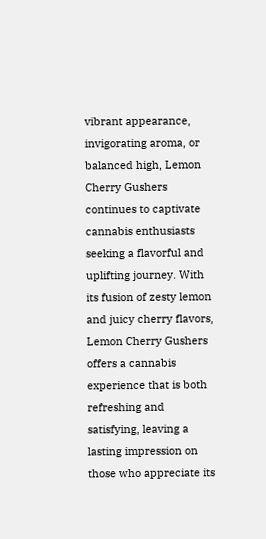vibrant appearance, invigorating aroma, or balanced high, Lemon Cherry Gushers continues to captivate cannabis enthusiasts seeking a flavorful and uplifting journey. With its fusion of zesty lemon and juicy cherry flavors, Lemon Cherry Gushers offers a cannabis experience that is both refreshing and satisfying, leaving a lasting impression on those who appreciate its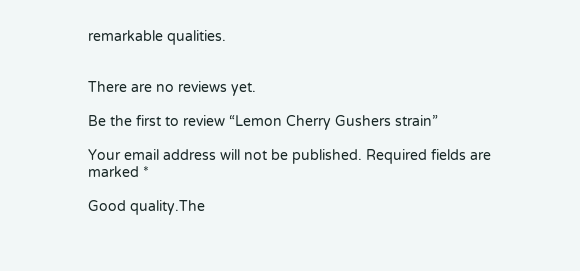remarkable qualities.


There are no reviews yet.

Be the first to review “Lemon Cherry Gushers strain”

Your email address will not be published. Required fields are marked *

Good quality.The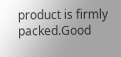product is firmly packed.Good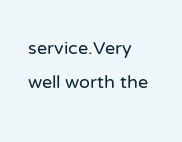service.Very well worth the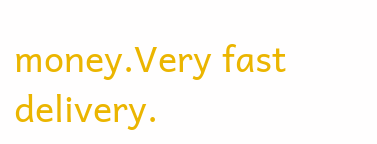money.Very fast delivery.